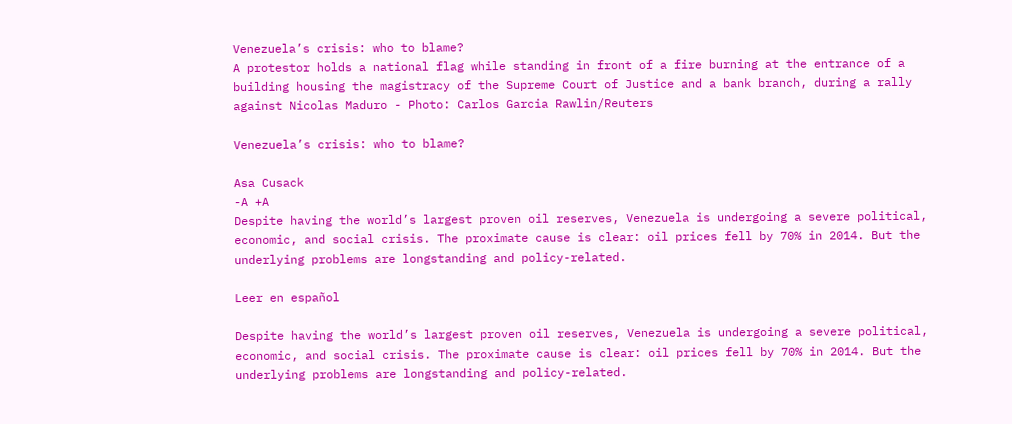Venezuela’s crisis: who to blame?
A protestor holds a national flag while standing in front of a fire burning at the entrance of a building housing the magistracy of the Supreme Court of Justice and a bank branch, during a rally against Nicolas Maduro - Photo: Carlos Garcia Rawlin/Reuters

Venezuela’s crisis: who to blame?

Asa Cusack
-A +A
Despite having the world’s largest proven oil reserves, Venezuela is undergoing a severe political, economic, and social crisis. The proximate cause is clear: oil prices fell by 70% in 2014. But the underlying problems are longstanding and policy-related.

Leer en español

Despite having the world’s largest proven oil reserves, Venezuela is undergoing a severe political, economic, and social crisis. The proximate cause is clear: oil prices fell by 70% in 2014. But the underlying problems are longstanding and policy-related.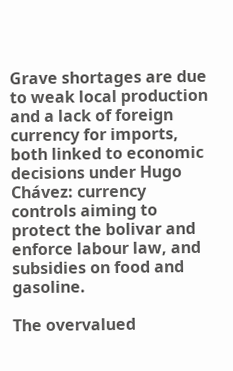Grave shortages are due to weak local production and a lack of foreign currency for imports, both linked to economic decisions under Hugo Chávez: currency controls aiming to protect the bolivar and enforce labour law, and subsidies on food and gasoline.

The overvalued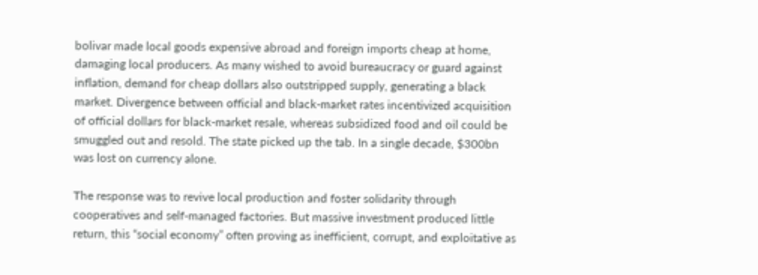bolivar made local goods expensive abroad and foreign imports cheap at home, damaging local producers. As many wished to avoid bureaucracy or guard against inflation, demand for cheap dollars also outstripped supply, generating a black market. Divergence between official and black-market rates incentivized acquisition of official dollars for black-market resale, whereas subsidized food and oil could be smuggled out and resold. The state picked up the tab. In a single decade, $300bn was lost on currency alone.

The response was to revive local production and foster solidarity through cooperatives and self-managed factories. But massive investment produced little return, this “social economy” often proving as inefficient, corrupt, and exploitative as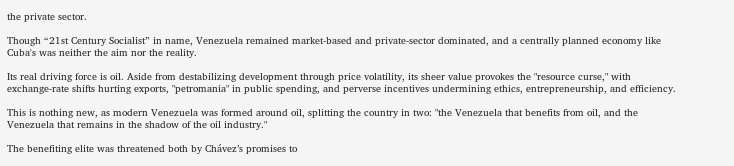the private sector.

Though “21st Century Socialist” in name, Venezuela remained market-based and private-sector dominated, and a centrally planned economy like Cuba's was neither the aim nor the reality.

Its real driving force is oil. Aside from destabilizing development through price volatility, its sheer value provokes the "resource curse," with exchange-rate shifts hurting exports, "petromania" in public spending, and perverse incentives undermining ethics, entrepreneurship, and efficiency.

This is nothing new, as modern Venezuela was formed around oil, splitting the country in two: "the Venezuela that benefits from oil, and the Venezuela that remains in the shadow of the oil industry."

The benefiting elite was threatened both by Chávez’s promises to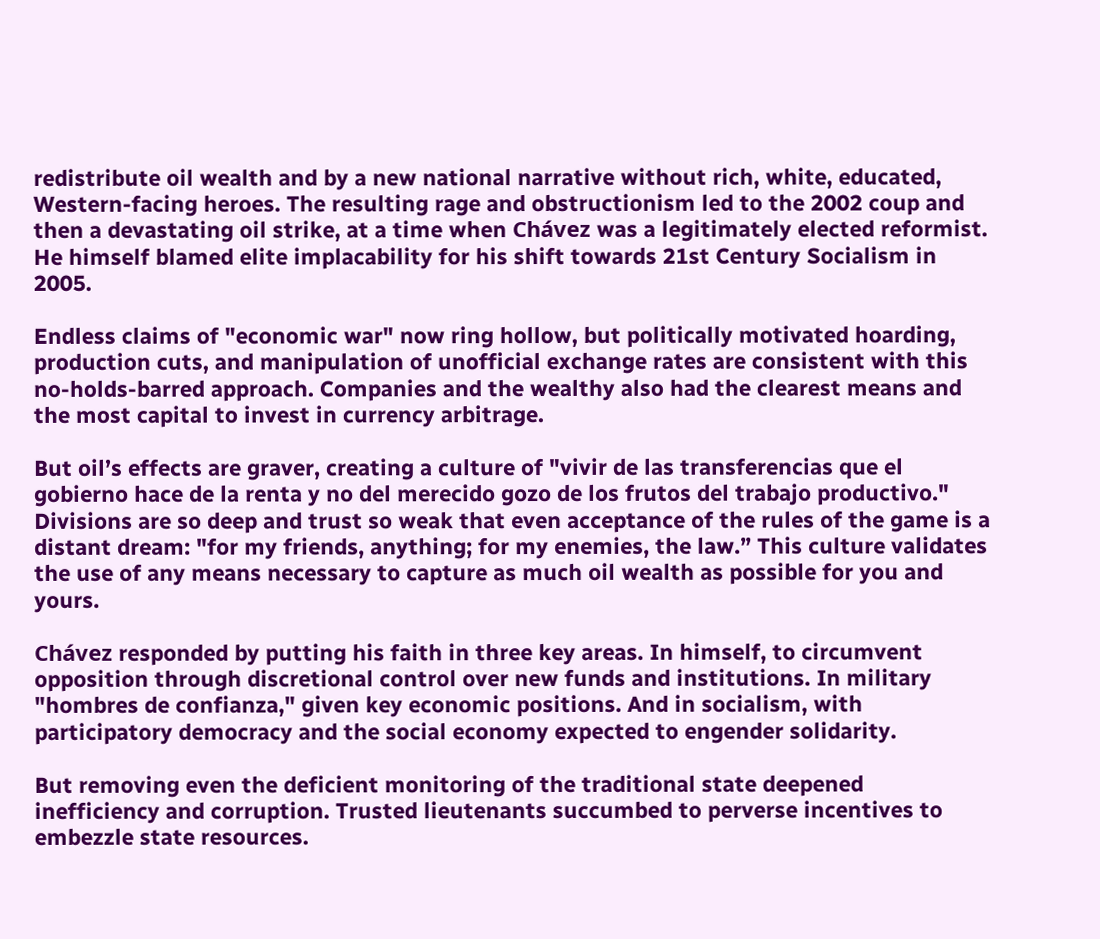redistribute oil wealth and by a new national narrative without rich, white, educated, Western-facing heroes. The resulting rage and obstructionism led to the 2002 coup and then a devastating oil strike, at a time when Chávez was a legitimately elected reformist. He himself blamed elite implacability for his shift towards 21st Century Socialism in 2005.

Endless claims of "economic war" now ring hollow, but politically motivated hoarding, production cuts, and manipulation of unofficial exchange rates are consistent with this no-holds-barred approach. Companies and the wealthy also had the clearest means and the most capital to invest in currency arbitrage.

But oil’s effects are graver, creating a culture of "vivir de las transferencias que el gobierno hace de la renta y no del merecido gozo de los frutos del trabajo productivo." Divisions are so deep and trust so weak that even acceptance of the rules of the game is a distant dream: "for my friends, anything; for my enemies, the law.” This culture validates the use of any means necessary to capture as much oil wealth as possible for you and yours.

Chávez responded by putting his faith in three key areas. In himself, to circumvent opposition through discretional control over new funds and institutions. In military "hombres de confianza," given key economic positions. And in socialism, with participatory democracy and the social economy expected to engender solidarity.

But removing even the deficient monitoring of the traditional state deepened inefficiency and corruption. Trusted lieutenants succumbed to perverse incentives to embezzle state resources.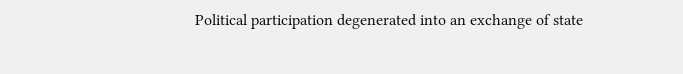Political participation degenerated into an exchange of state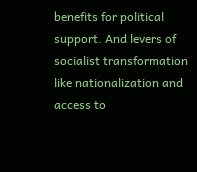benefits for political support. And levers of socialist transformation like nationalization and access to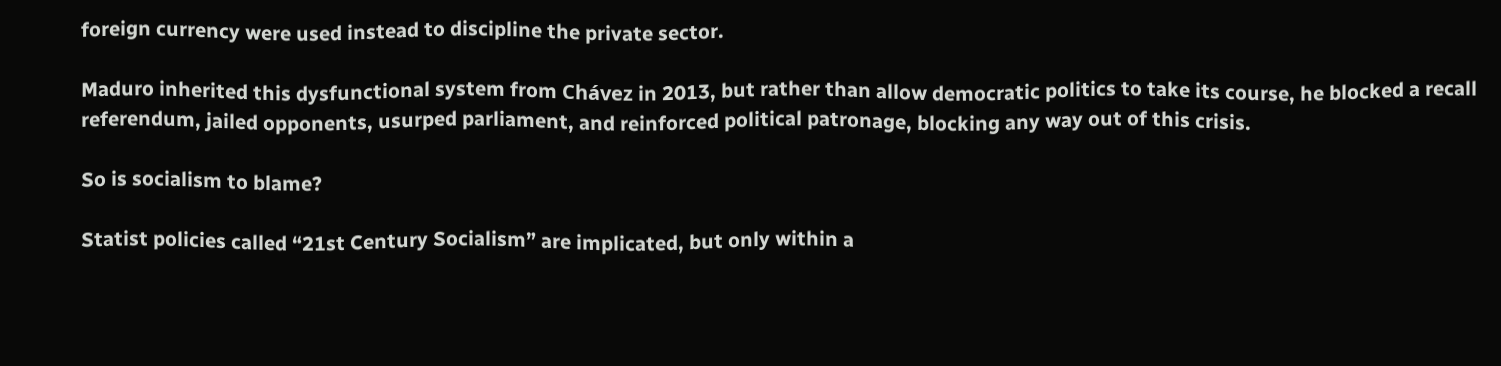foreign currency were used instead to discipline the private sector.

Maduro inherited this dysfunctional system from Chávez in 2013, but rather than allow democratic politics to take its course, he blocked a recall referendum, jailed opponents, usurped parliament, and reinforced political patronage, blocking any way out of this crisis.

So is socialism to blame?

Statist policies called “21st Century Socialism” are implicated, but only within a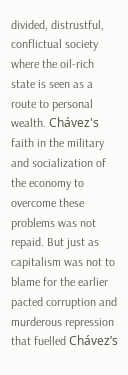divided, distrustful, conflictual society where the oil-rich state is seen as a route to personal wealth. Chávez's faith in the military and socialization of the economy to overcome these problems was not repaid. But just as capitalism was not to blame for the earlier pacted corruption and murderous repression that fuelled Chávez’s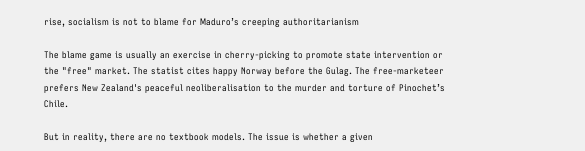rise, socialism is not to blame for Maduro’s creeping authoritarianism

The blame game is usually an exercise in cherry-picking to promote state intervention or the "free" market. The statist cites happy Norway before the Gulag. The free-marketeer prefers New Zealand's peaceful neoliberalisation to the murder and torture of Pinochet’s Chile.

But in reality, there are no textbook models. The issue is whether a given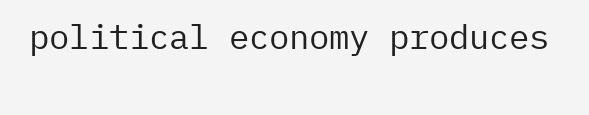political economy produces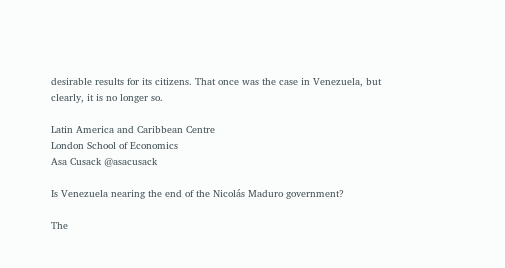desirable results for its citizens. That once was the case in Venezuela, but clearly, it is no longer so.

Latin America and Caribbean Centre
London School of Economics
Asa Cusack @asacusack

Is Venezuela nearing the end of the Nicolás Maduro government?

The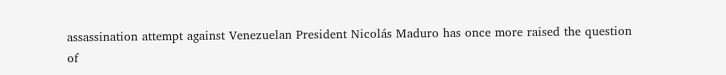assassination attempt against Venezuelan President Nicolás Maduro has once more raised the question of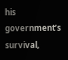his government’s survival,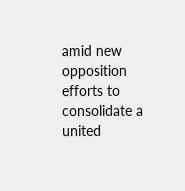amid new opposition efforts to consolidate a united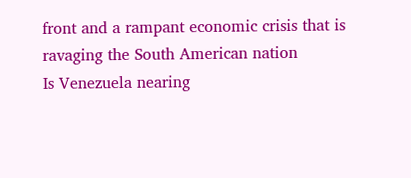front and a rampant economic crisis that is ravaging the South American nation
Is Venezuela nearing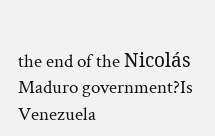the end of the Nicolás Maduro government?Is Venezuela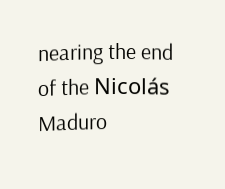nearing the end of the Nicolás Maduro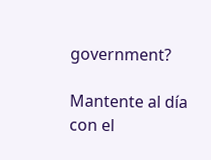government?

Mantente al día con el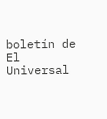boletín de El Universal